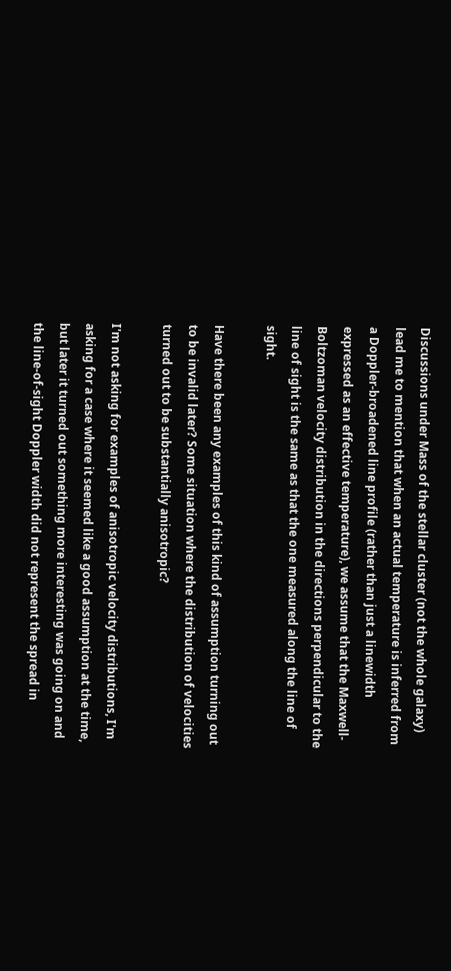Discussions under Mass of the stellar cluster (not the whole galaxy) lead me to mention that when an actual temperature is inferred from a Doppler-broadened line profile (rather than just a linewidth expressed as an effective temperature), we assume that the Maxwell-Boltzoman velocity distribution in the directions perpendicular to the line of sight is the same as that the one measured along the line of sight.

Have there been any examples of this kind of assumption turning out to be invalid later? Some situation where the distribution of velocities turned out to be substantially anisotropic?

I'm not asking for examples of anisotropic velocity distributions, I'm asking for a case where it seemed like a good assumption at the time, but later it turned out something more interesting was going on and the line-of-sight Doppler width did not represent the spread in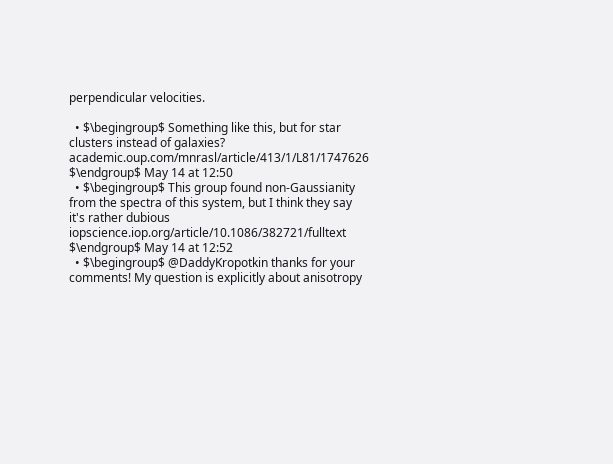perpendicular velocities.

  • $\begingroup$ Something like this, but for star clusters instead of galaxies? academic.oup.com/mnrasl/article/413/1/L81/1747626 $\endgroup$ May 14 at 12:50
  • $\begingroup$ This group found non-Gaussianity from the spectra of this system, but I think they say it's rather dubious iopscience.iop.org/article/10.1086/382721/fulltext $\endgroup$ May 14 at 12:52
  • $\begingroup$ @DaddyKropotkin thanks for your comments! My question is explicitly about anisotropy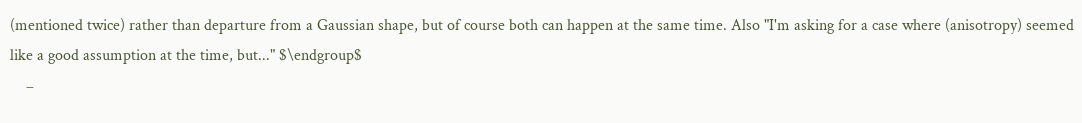(mentioned twice) rather than departure from a Gaussian shape, but of course both can happen at the same time. Also "I'm asking for a case where (anisotropy) seemed like a good assumption at the time, but..." $\endgroup$
    –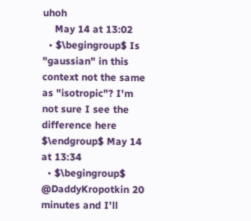uhoh
    May 14 at 13:02
  • $\begingroup$ Is "gaussian" in this context not the same as "isotropic"? I'm not sure I see the difference here $\endgroup$ May 14 at 13:34
  • $\begingroup$ @DaddyKropotkin 20 minutes and I'll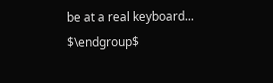be at a real keyboard... $\endgroup$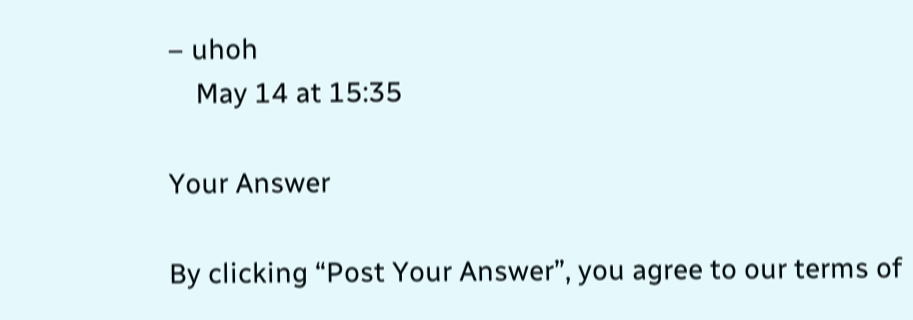– uhoh
    May 14 at 15:35

Your Answer

By clicking “Post Your Answer”, you agree to our terms of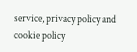service, privacy policy and cookie policy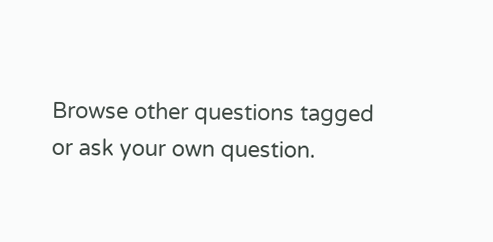Browse other questions tagged or ask your own question.